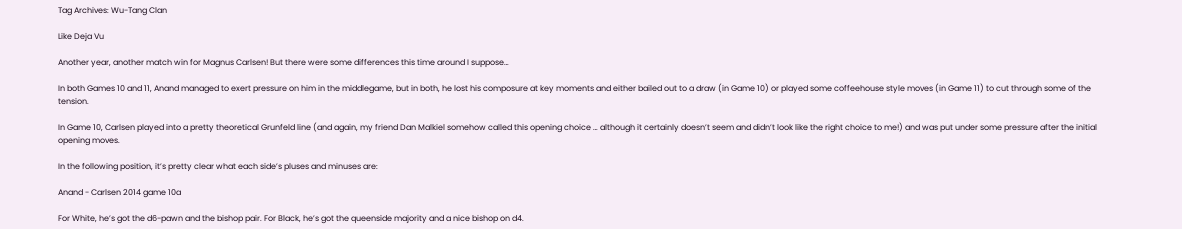Tag Archives: Wu-Tang Clan

Like Deja Vu

Another year, another match win for Magnus Carlsen! But there were some differences this time around I suppose…

In both Games 10 and 11, Anand managed to exert pressure on him in the middlegame, but in both, he lost his composure at key moments and either bailed out to a draw (in Game 10) or played some coffeehouse style moves (in Game 11) to cut through some of the tension.

In Game 10, Carlsen played into a pretty theoretical Grunfeld line (and again, my friend Dan Malkiel somehow called this opening choice … although it certainly doesn’t seem and didn’t look like the right choice to me!) and was put under some pressure after the initial opening moves.

In the following position, it’s pretty clear what each side’s pluses and minuses are:

Anand - Carlsen 2014 game 10a

For White, he’s got the d6-pawn and the bishop pair. For Black, he’s got the queenside majority and a nice bishop on d4.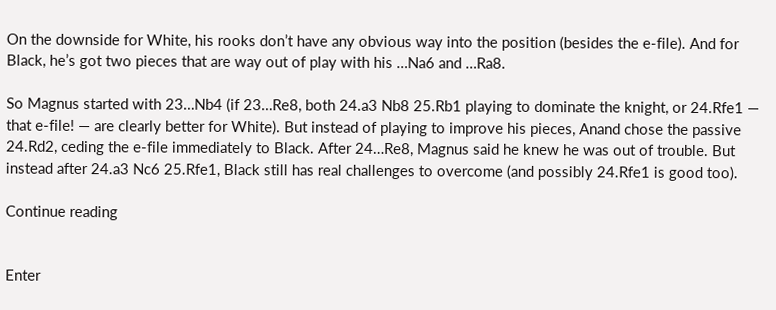On the downside for White, his rooks don’t have any obvious way into the position (besides the e-file). And for Black, he’s got two pieces that are way out of play with his …Na6 and …Ra8.

So Magnus started with 23…Nb4 (if 23…Re8, both 24.a3 Nb8 25.Rb1 playing to dominate the knight, or 24.Rfe1 — that e-file! — are clearly better for White). But instead of playing to improve his pieces, Anand chose the passive 24.Rd2, ceding the e-file immediately to Black. After 24…Re8, Magnus said he knew he was out of trouble. But instead after 24.a3 Nc6 25.Rfe1, Black still has real challenges to overcome (and possibly 24.Rfe1 is good too).

Continue reading


Enter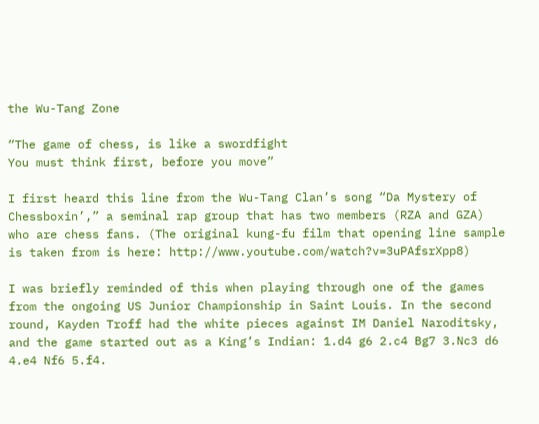the Wu-Tang Zone

“The game of chess, is like a swordfight
You must think first, before you move”

I first heard this line from the Wu-Tang Clan’s song “Da Mystery of Chessboxin’,” a seminal rap group that has two members (RZA and GZA) who are chess fans. (The original kung-fu film that opening line sample is taken from is here: http://www.youtube.com/watch?v=3uPAfsrXpp8)

I was briefly reminded of this when playing through one of the games from the ongoing US Junior Championship in Saint Louis. In the second round, Kayden Troff had the white pieces against IM Daniel Naroditsky, and the game started out as a King’s Indian: 1.d4 g6 2.c4 Bg7 3.Nc3 d6 4.e4 Nf6 5.f4.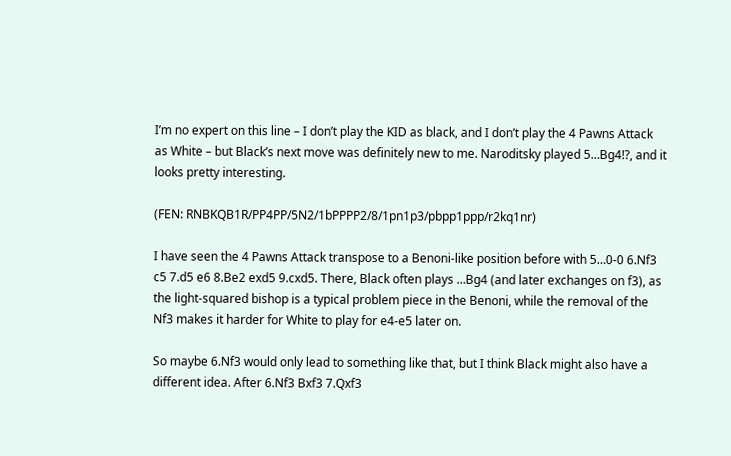I’m no expert on this line – I don’t play the KID as black, and I don’t play the 4 Pawns Attack as White – but Black’s next move was definitely new to me. Naroditsky played 5…Bg4!?, and it looks pretty interesting.

(FEN: RNBKQB1R/PP4PP/5N2/1bPPPP2/8/1pn1p3/pbpp1ppp/r2kq1nr)

I have seen the 4 Pawns Attack transpose to a Benoni-like position before with 5…0-0 6.Nf3 c5 7.d5 e6 8.Be2 exd5 9.cxd5. There, Black often plays …Bg4 (and later exchanges on f3), as the light-squared bishop is a typical problem piece in the Benoni, while the removal of the Nf3 makes it harder for White to play for e4-e5 later on.

So maybe 6.Nf3 would only lead to something like that, but I think Black might also have a different idea. After 6.Nf3 Bxf3 7.Qxf3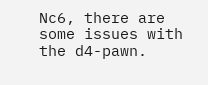Nc6, there are some issues with the d4-pawn.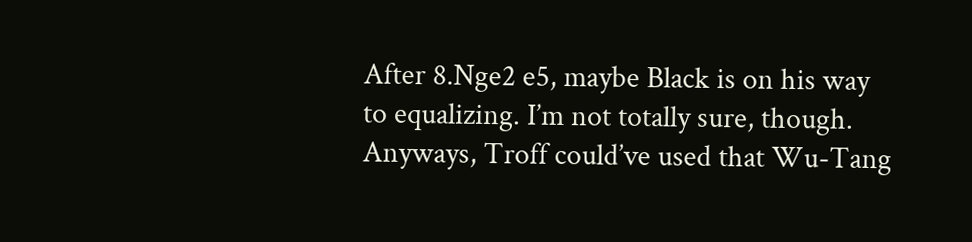After 8.Nge2 e5, maybe Black is on his way to equalizing. I’m not totally sure, though. Anyways, Troff could’ve used that Wu-Tang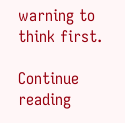warning to think first.

Continue reading